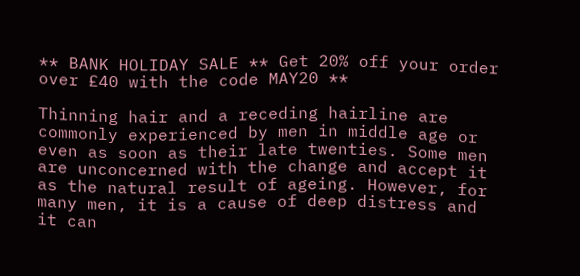** BANK HOLIDAY SALE ** Get 20% off your order over £40 with the code MAY20 **

Thinning hair and a receding hairline are commonly experienced by men in middle age or even as soon as their late twenties. Some men are unconcerned with the change and accept it as the natural result of ageing. However, for many men, it is a cause of deep distress and it can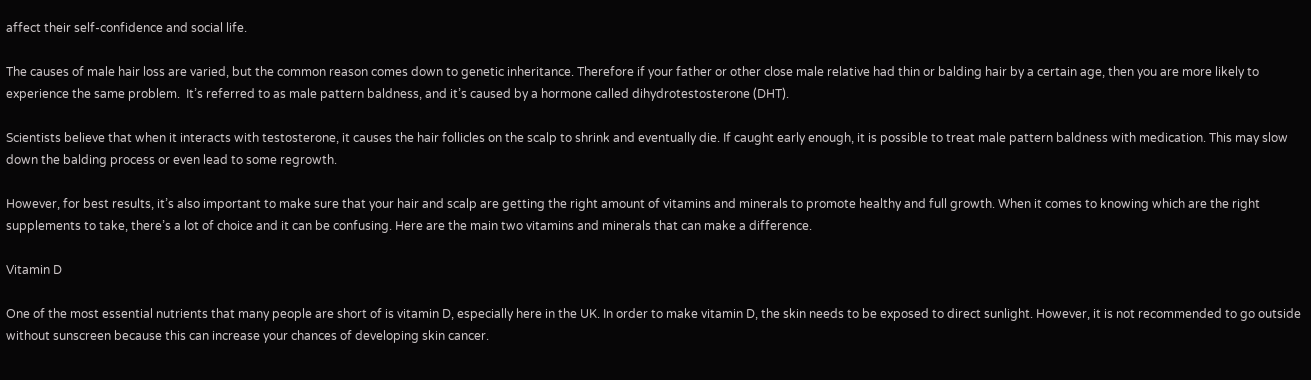affect their self-confidence and social life.

The causes of male hair loss are varied, but the common reason comes down to genetic inheritance. Therefore if your father or other close male relative had thin or balding hair by a certain age, then you are more likely to experience the same problem.  It’s referred to as male pattern baldness, and it’s caused by a hormone called dihydrotestosterone (DHT).

Scientists believe that when it interacts with testosterone, it causes the hair follicles on the scalp to shrink and eventually die. If caught early enough, it is possible to treat male pattern baldness with medication. This may slow down the balding process or even lead to some regrowth.

However, for best results, it’s also important to make sure that your hair and scalp are getting the right amount of vitamins and minerals to promote healthy and full growth. When it comes to knowing which are the right supplements to take, there’s a lot of choice and it can be confusing. Here are the main two vitamins and minerals that can make a difference.

Vitamin D

One of the most essential nutrients that many people are short of is vitamin D, especially here in the UK. In order to make vitamin D, the skin needs to be exposed to direct sunlight. However, it is not recommended to go outside without sunscreen because this can increase your chances of developing skin cancer.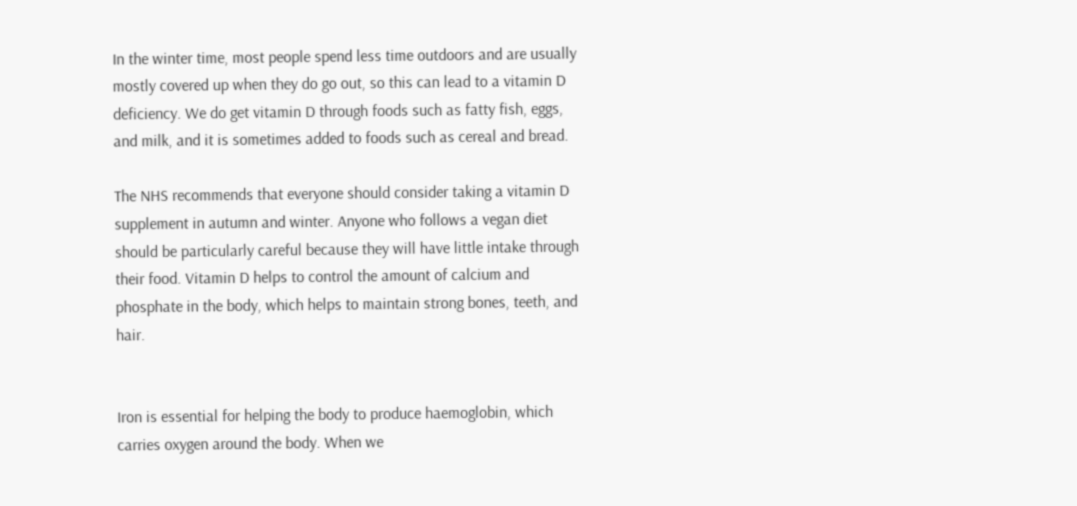In the winter time, most people spend less time outdoors and are usually mostly covered up when they do go out, so this can lead to a vitamin D deficiency. We do get vitamin D through foods such as fatty fish, eggs, and milk, and it is sometimes added to foods such as cereal and bread.

The NHS recommends that everyone should consider taking a vitamin D supplement in autumn and winter. Anyone who follows a vegan diet should be particularly careful because they will have little intake through their food. Vitamin D helps to control the amount of calcium and phosphate in the body, which helps to maintain strong bones, teeth, and hair.


Iron is essential for helping the body to produce haemoglobin, which carries oxygen around the body. When we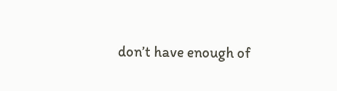don’t have enough of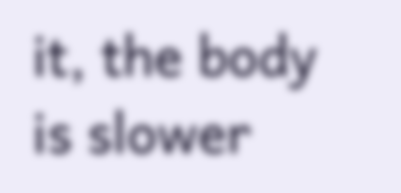it, the body is slower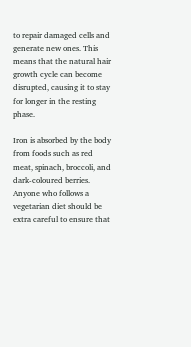to repair damaged cells and generate new ones. This means that the natural hair growth cycle can become disrupted, causing it to stay for longer in the resting phase.

Iron is absorbed by the body from foods such as red meat, spinach, broccoli, and dark-coloured berries. Anyone who follows a vegetarian diet should be extra careful to ensure that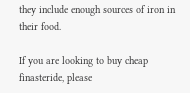they include enough sources of iron in their food.

If you are looking to buy cheap finasteride, please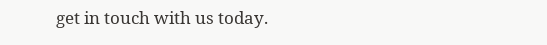get in touch with us today.